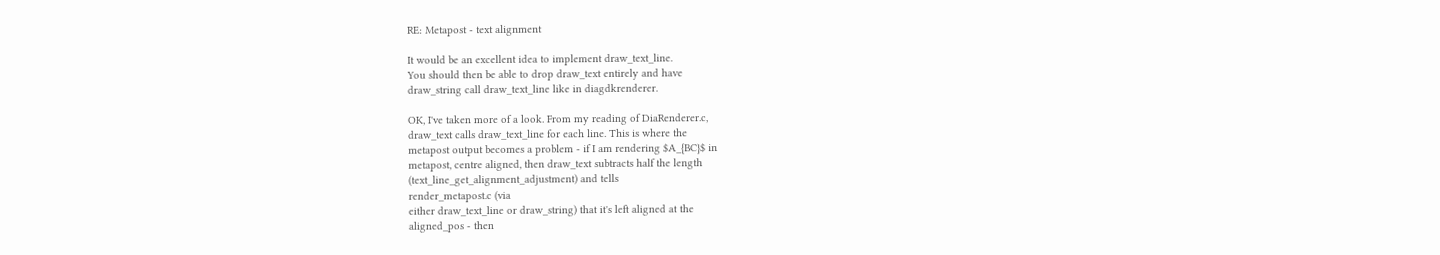RE: Metapost - text alignment

It would be an excellent idea to implement draw_text_line.
You should then be able to drop draw_text entirely and have
draw_string call draw_text_line like in diagdkrenderer.

OK, I've taken more of a look. From my reading of DiaRenderer.c,
draw_text calls draw_text_line for each line. This is where the
metapost output becomes a problem - if I am rendering $A_{BC}$ in
metapost, centre aligned, then draw_text subtracts half the length
(text_line_get_alignment_adjustment) and tells
render_metapost.c (via
either draw_text_line or draw_string) that it's left aligned at the
aligned_pos - then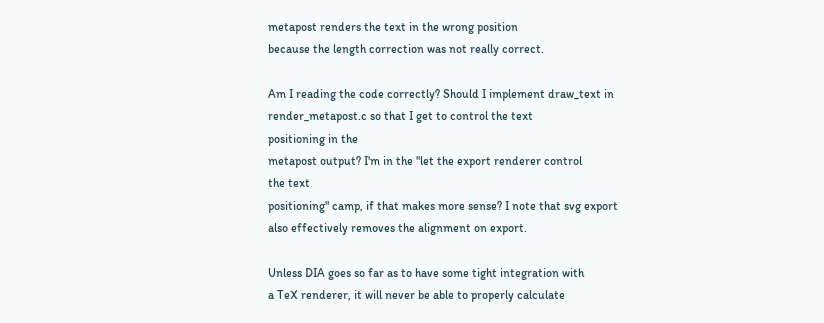metapost renders the text in the wrong position
because the length correction was not really correct.

Am I reading the code correctly? Should I implement draw_text in
render_metapost.c so that I get to control the text
positioning in the
metapost output? I'm in the "let the export renderer control
the text
positioning" camp, if that makes more sense? I note that svg export
also effectively removes the alignment on export.

Unless DIA goes so far as to have some tight integration with
a TeX renderer, it will never be able to properly calculate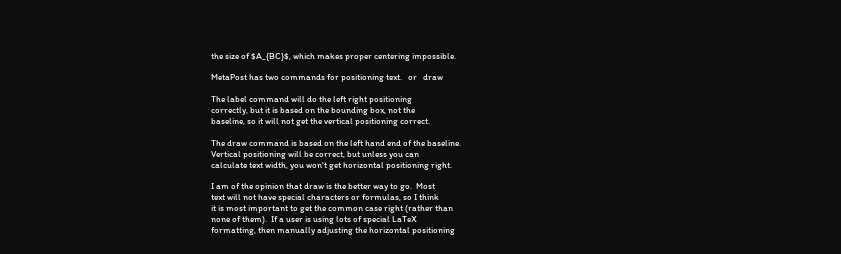the size of $A_{BC}$, which makes proper centering impossible.

MetaPost has two commands for positioning text.   or   draw

The label command will do the left right positioning
correctly, but it is based on the bounding box, not the
baseline, so it will not get the vertical positioning correct.

The draw command is based on the left hand end of the baseline.
Vertical positioning will be correct, but unless you can
calculate text width, you won't get horizontal positioning right.

I am of the opinion that draw is the better way to go.  Most
text will not have special characters or formulas, so I think
it is most important to get the common case right (rather than
none of them).  If a user is using lots of special LaTeX
formatting, then manually adjusting the horizontal positioning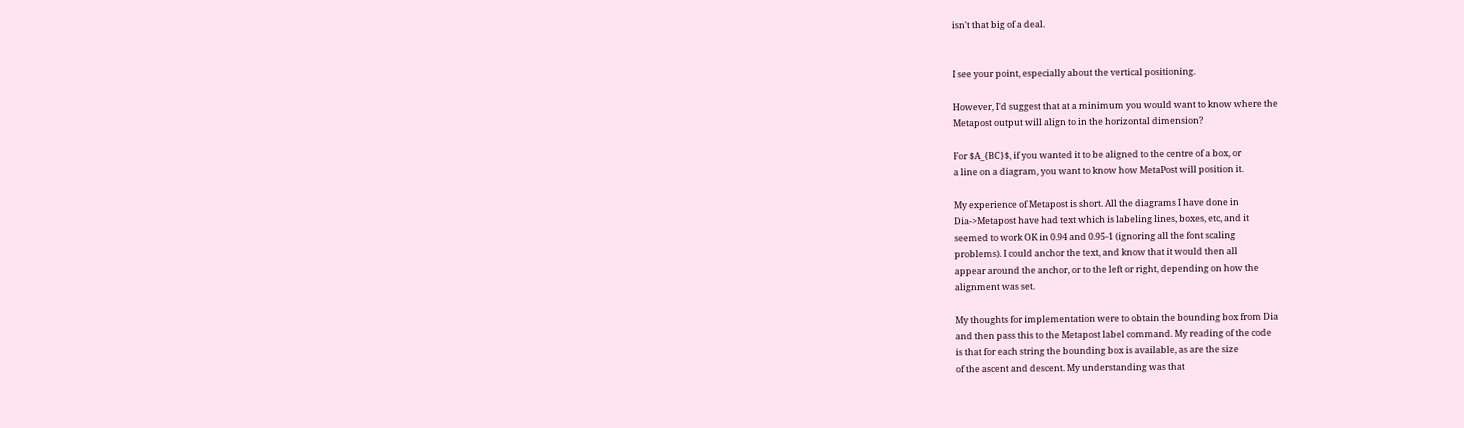isn't that big of a deal.


I see your point, especially about the vertical positioning.

However, I'd suggest that at a minimum you would want to know where the
Metapost output will align to in the horizontal dimension?

For $A_{BC}$, if you wanted it to be aligned to the centre of a box, or
a line on a diagram, you want to know how MetaPost will position it.

My experience of Metapost is short. All the diagrams I have done in
Dia->Metapost have had text which is labeling lines, boxes, etc, and it
seemed to work OK in 0.94 and 0.95-1 (ignoring all the font scaling
problems). I could anchor the text, and know that it would then all
appear around the anchor, or to the left or right, depending on how the
alignment was set.

My thoughts for implementation were to obtain the bounding box from Dia
and then pass this to the Metapost label command. My reading of the code
is that for each string the bounding box is available, as are the size
of the ascent and descent. My understanding was that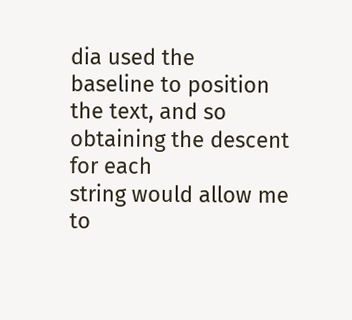dia used the
baseline to position the text, and so obtaining the descent for each
string would allow me to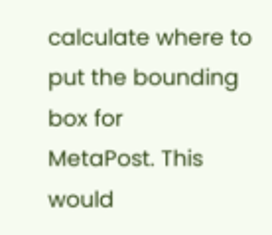calculate where to put the bounding box for
MetaPost. This would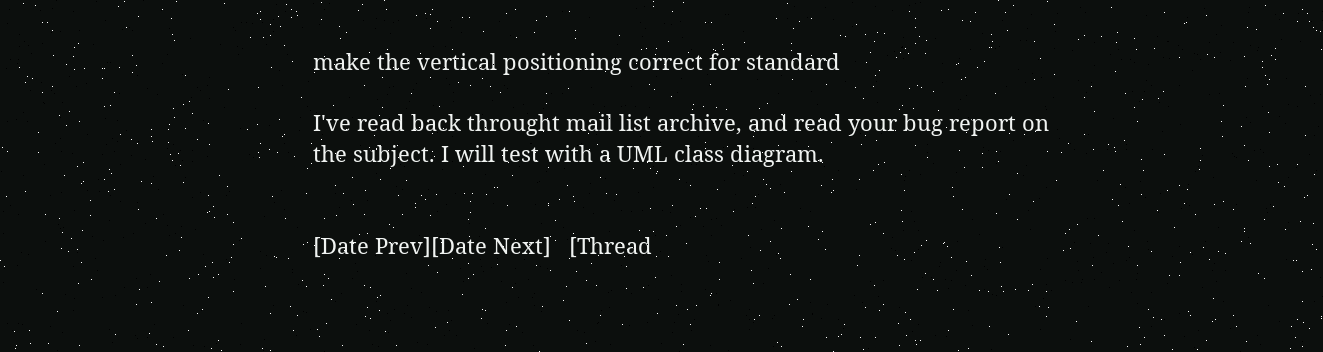make the vertical positioning correct for standard

I've read back throught mail list archive, and read your bug report on
the subject. I will test with a UML class diagram.


[Date Prev][Date Next]   [Thread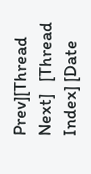Prev][Thread Next]   [Thread Index] [Date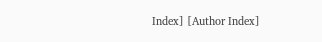Index] [Author Index]